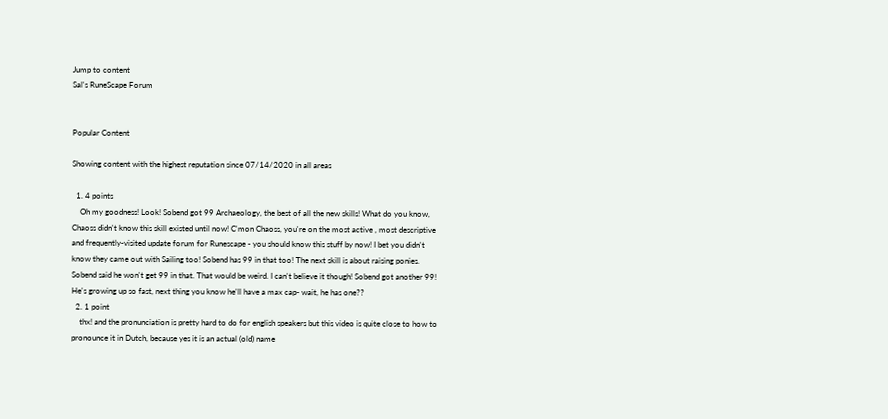Jump to content
Sal's RuneScape Forum


Popular Content

Showing content with the highest reputation since 07/14/2020 in all areas

  1. 4 points
    Oh my goodness! Look! Sobend got 99 Archaeology, the best of all the new skills! What do you know, Chaoss didn't know this skill existed until now! C'mon Chaoss, you're on the most active , most descriptive and frequently-visited update forum for Runescape - you should know this stuff by now! I bet you didn't know they came out with Sailing too! Sobend has 99 in that too! The next skill is about raising ponies. Sobend said he won't get 99 in that. That would be weird. I can't believe it though! Sobend got another 99! He's growing up so fast, next thing you know he'll have a max cap- wait, he has one??
  2. 1 point
    thx! and the pronunciation is pretty hard to do for english speakers but this video is quite close to how to pronounce it in Dutch, because yes it is an actual (old) name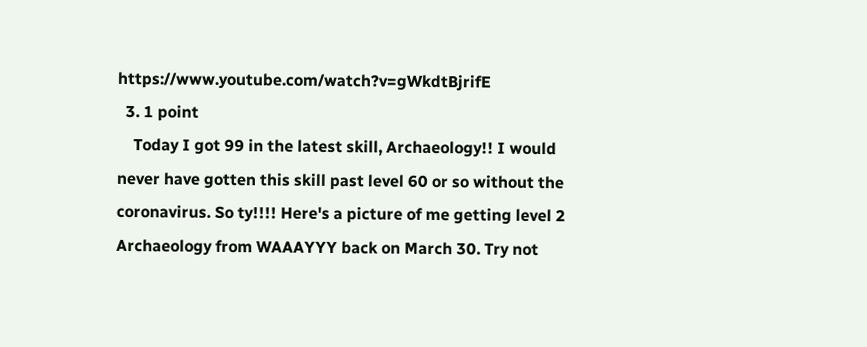https://www.youtube.com/watch?v=gWkdtBjrifE
  3. 1 point
    Today I got 99 in the latest skill, Archaeology!! I would never have gotten this skill past level 60 or so without the coronavirus. So ty!!!! Here's a picture of me getting level 2 Archaeology from WAAAYYY back on March 30. Try not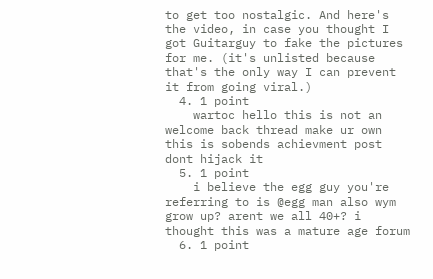to get too nostalgic. And here's the video, in case you thought I got Guitarguy to fake the pictures for me. (it's unlisted because that's the only way I can prevent it from going viral.)
  4. 1 point
    wartoc hello this is not an welcome back thread make ur own this is sobends achievment post dont hijack it
  5. 1 point
    i believe the egg guy you're referring to is @egg man also wym grow up? arent we all 40+? i thought this was a mature age forum
  6. 1 point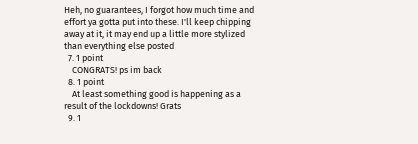Heh, no guarantees, I forgot how much time and effort ya gotta put into these. I'll keep chipping away at it, it may end up a little more stylized than everything else posted
  7. 1 point
    CONGRATS! ps im back
  8. 1 point
    At least something good is happening as a result of the lockdowns! Grats
  9. 1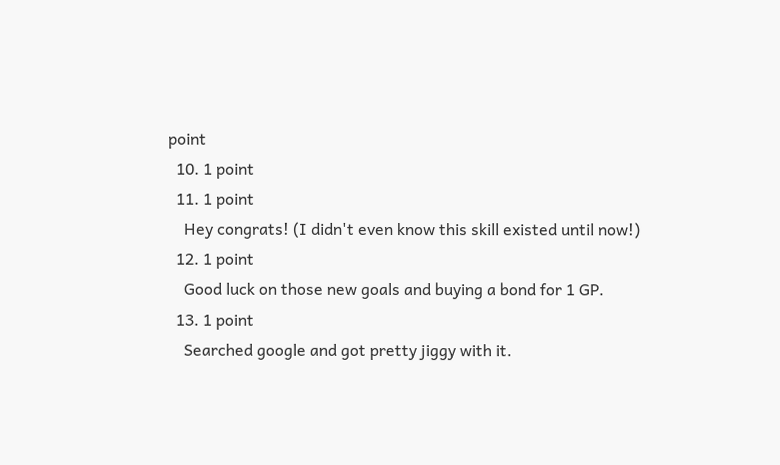point
  10. 1 point
  11. 1 point
    Hey congrats! (I didn't even know this skill existed until now!)
  12. 1 point
    Good luck on those new goals and buying a bond for 1 GP.
  13. 1 point
    Searched google and got pretty jiggy with it.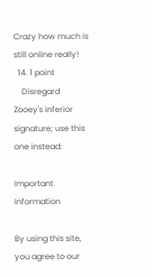Crazy how much is still online really!
  14. 1 point
    Disregard Zooey's inferior signature; use this one instead:

Important Information

By using this site, you agree to our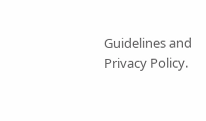Guidelines and Privacy Policy.